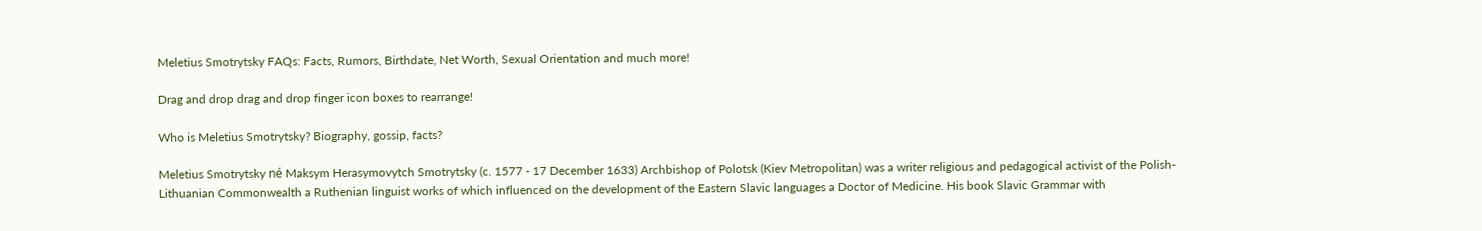Meletius Smotrytsky FAQs: Facts, Rumors, Birthdate, Net Worth, Sexual Orientation and much more!

Drag and drop drag and drop finger icon boxes to rearrange!

Who is Meletius Smotrytsky? Biography, gossip, facts?

Meletius Smotrytsky né Maksym Herasymovytch Smotrytsky (c. 1577 - 17 December 1633) Archbishop of Polotsk (Kiev Metropolitan) was a writer religious and pedagogical activist of the Polish-Lithuanian Commonwealth a Ruthenian linguist works of which influenced on the development of the Eastern Slavic languages a Doctor of Medicine. His book Slavic Grammar with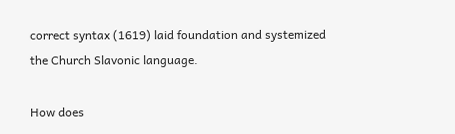correct syntax (1619) laid foundation and systemized the Church Slavonic language.

How does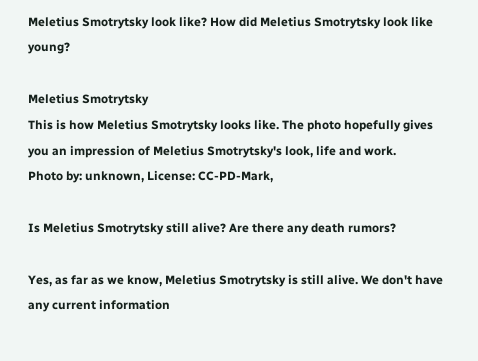Meletius Smotrytsky look like? How did Meletius Smotrytsky look like young?

Meletius Smotrytsky
This is how Meletius Smotrytsky looks like. The photo hopefully gives you an impression of Meletius Smotrytsky's look, life and work.
Photo by: unknown, License: CC-PD-Mark,

Is Meletius Smotrytsky still alive? Are there any death rumors?

Yes, as far as we know, Meletius Smotrytsky is still alive. We don't have any current information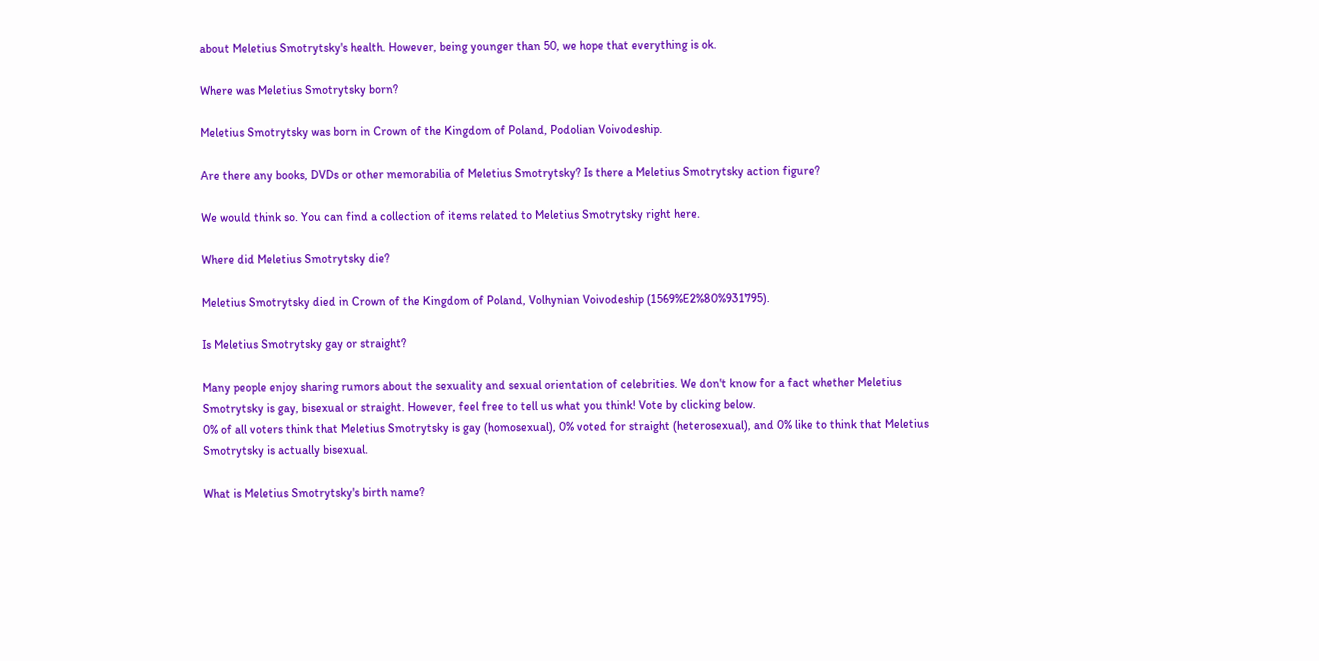about Meletius Smotrytsky's health. However, being younger than 50, we hope that everything is ok.

Where was Meletius Smotrytsky born?

Meletius Smotrytsky was born in Crown of the Kingdom of Poland, Podolian Voivodeship.

Are there any books, DVDs or other memorabilia of Meletius Smotrytsky? Is there a Meletius Smotrytsky action figure?

We would think so. You can find a collection of items related to Meletius Smotrytsky right here.

Where did Meletius Smotrytsky die?

Meletius Smotrytsky died in Crown of the Kingdom of Poland, Volhynian Voivodeship (1569%E2%80%931795).

Is Meletius Smotrytsky gay or straight?

Many people enjoy sharing rumors about the sexuality and sexual orientation of celebrities. We don't know for a fact whether Meletius Smotrytsky is gay, bisexual or straight. However, feel free to tell us what you think! Vote by clicking below.
0% of all voters think that Meletius Smotrytsky is gay (homosexual), 0% voted for straight (heterosexual), and 0% like to think that Meletius Smotrytsky is actually bisexual.

What is Meletius Smotrytsky's birth name?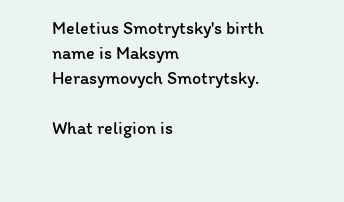Meletius Smotrytsky's birth name is Maksym Herasymovych Smotrytsky.

What religion is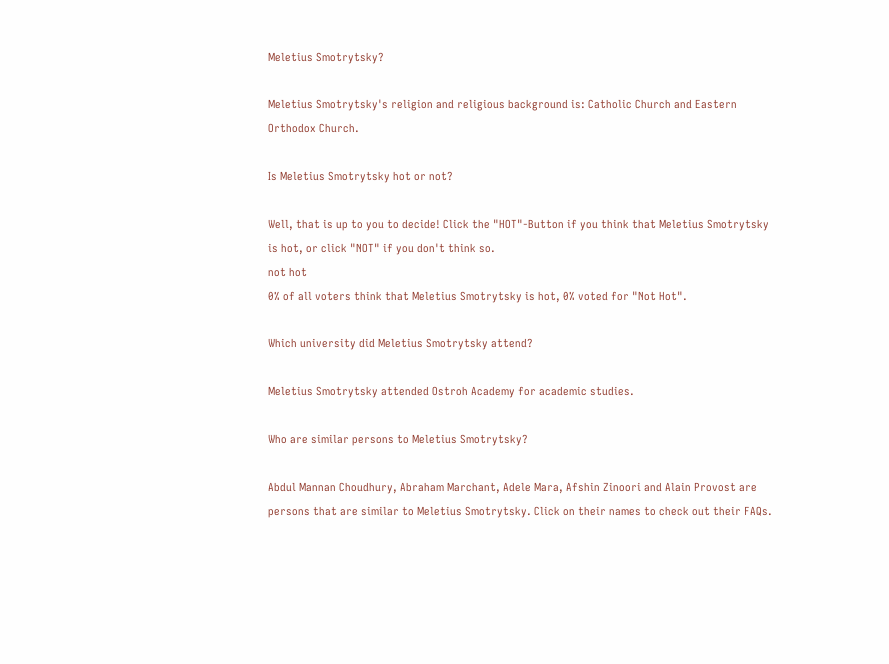Meletius Smotrytsky?

Meletius Smotrytsky's religion and religious background is: Catholic Church and Eastern Orthodox Church.

Is Meletius Smotrytsky hot or not?

Well, that is up to you to decide! Click the "HOT"-Button if you think that Meletius Smotrytsky is hot, or click "NOT" if you don't think so.
not hot
0% of all voters think that Meletius Smotrytsky is hot, 0% voted for "Not Hot".

Which university did Meletius Smotrytsky attend?

Meletius Smotrytsky attended Ostroh Academy for academic studies.

Who are similar persons to Meletius Smotrytsky?

Abdul Mannan Choudhury, Abraham Marchant, Adele Mara, Afshin Zinoori and Alain Provost are persons that are similar to Meletius Smotrytsky. Click on their names to check out their FAQs.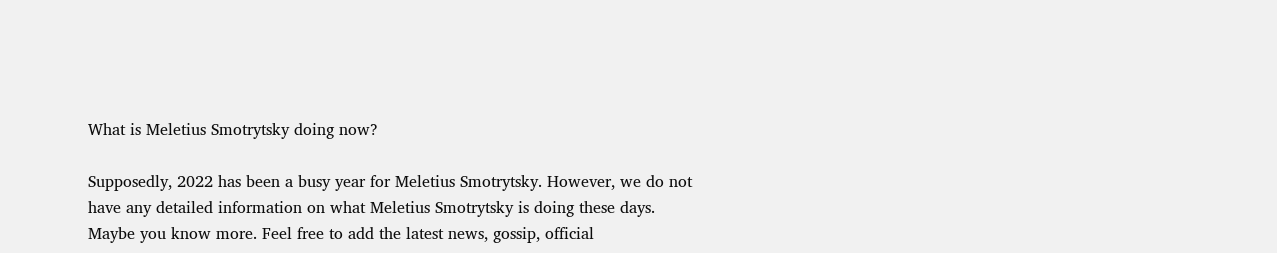What is Meletius Smotrytsky doing now?

Supposedly, 2022 has been a busy year for Meletius Smotrytsky. However, we do not have any detailed information on what Meletius Smotrytsky is doing these days. Maybe you know more. Feel free to add the latest news, gossip, official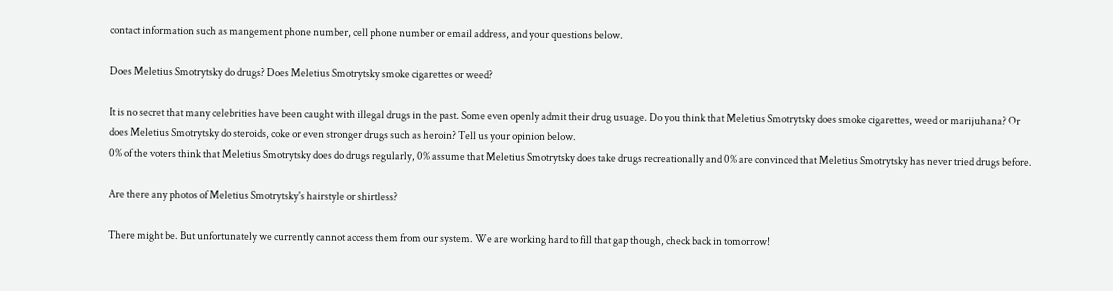contact information such as mangement phone number, cell phone number or email address, and your questions below.

Does Meletius Smotrytsky do drugs? Does Meletius Smotrytsky smoke cigarettes or weed?

It is no secret that many celebrities have been caught with illegal drugs in the past. Some even openly admit their drug usuage. Do you think that Meletius Smotrytsky does smoke cigarettes, weed or marijuhana? Or does Meletius Smotrytsky do steroids, coke or even stronger drugs such as heroin? Tell us your opinion below.
0% of the voters think that Meletius Smotrytsky does do drugs regularly, 0% assume that Meletius Smotrytsky does take drugs recreationally and 0% are convinced that Meletius Smotrytsky has never tried drugs before.

Are there any photos of Meletius Smotrytsky's hairstyle or shirtless?

There might be. But unfortunately we currently cannot access them from our system. We are working hard to fill that gap though, check back in tomorrow!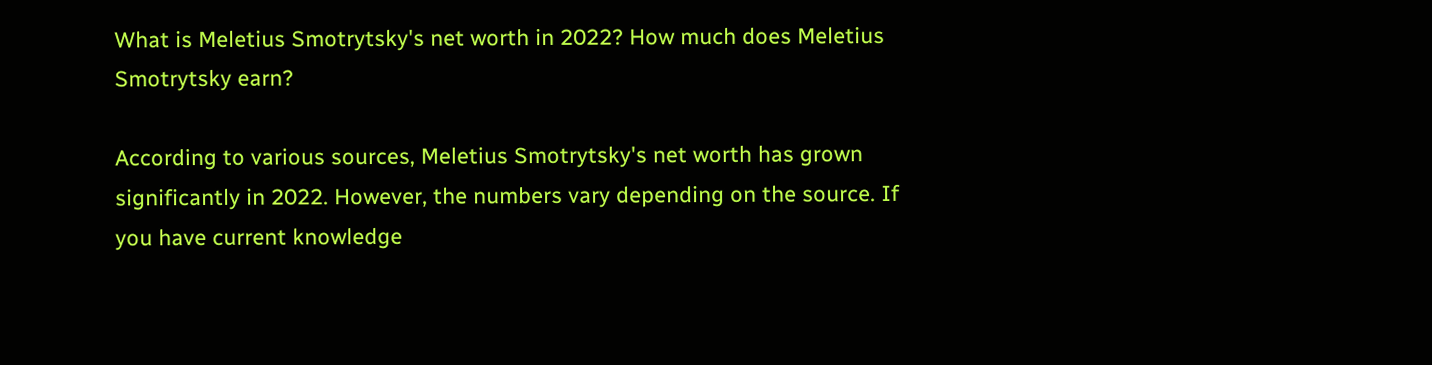What is Meletius Smotrytsky's net worth in 2022? How much does Meletius Smotrytsky earn?

According to various sources, Meletius Smotrytsky's net worth has grown significantly in 2022. However, the numbers vary depending on the source. If you have current knowledge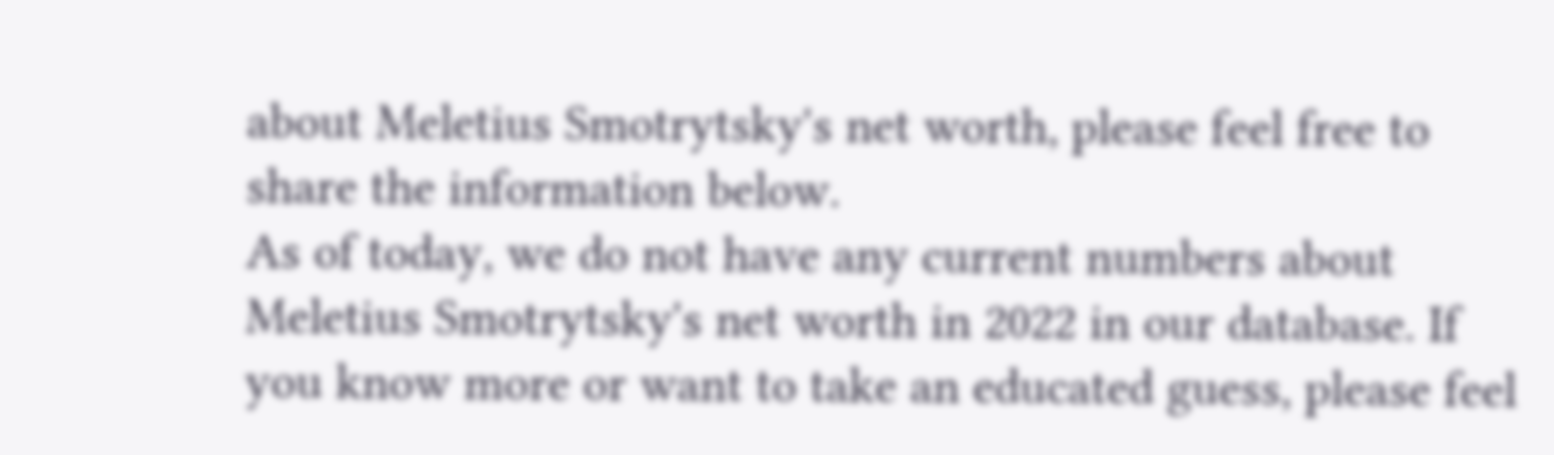about Meletius Smotrytsky's net worth, please feel free to share the information below.
As of today, we do not have any current numbers about Meletius Smotrytsky's net worth in 2022 in our database. If you know more or want to take an educated guess, please feel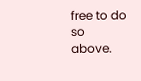free to do so above.